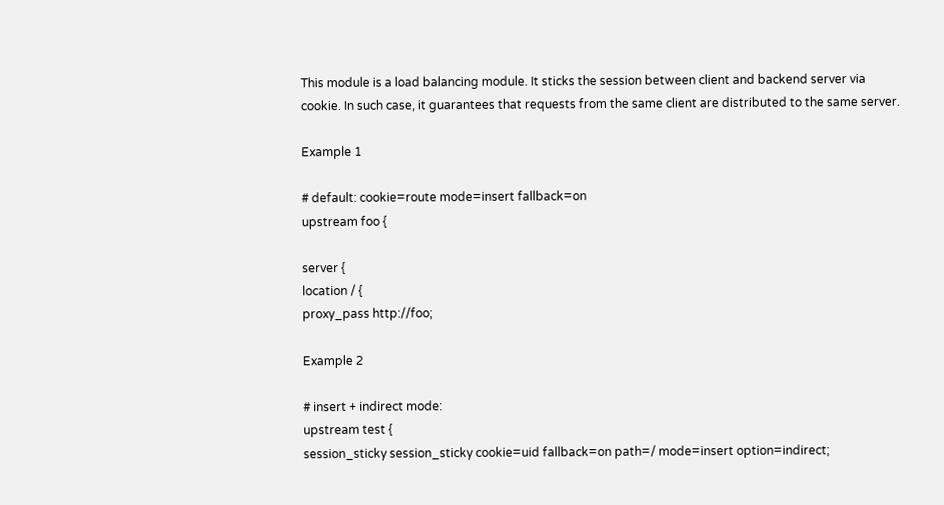This module is a load balancing module. It sticks the session between client and backend server via cookie. In such case, it guarantees that requests from the same client are distributed to the same server.

Example 1

# default: cookie=route mode=insert fallback=on
upstream foo {

server {
location / {
proxy_pass http://foo;

Example 2

# insert + indirect mode:
upstream test {
session_sticky session_sticky cookie=uid fallback=on path=/ mode=insert option=indirect;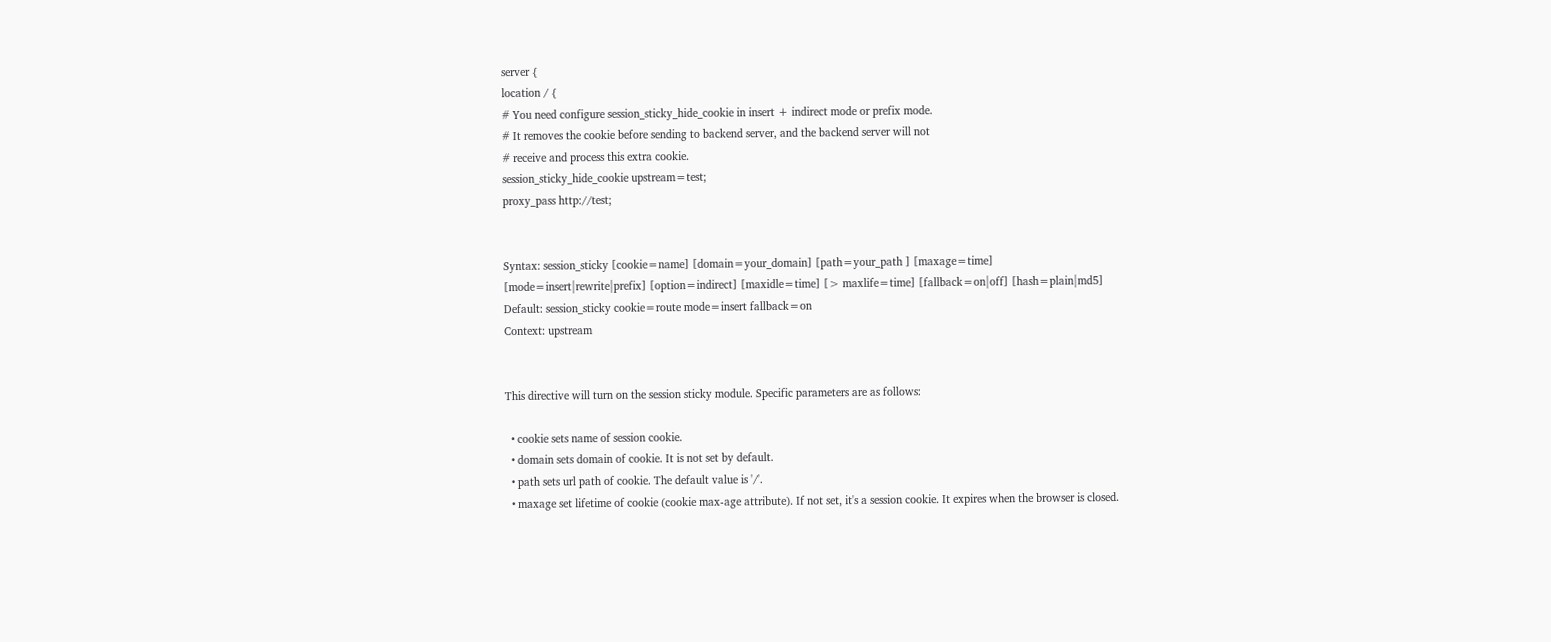server {
location / {
# You need configure session_sticky_hide_cookie in insert + indirect mode or prefix mode.
# It removes the cookie before sending to backend server, and the backend server will not
# receive and process this extra cookie.
session_sticky_hide_cookie upstream=test;
proxy_pass http://test;


Syntax: session_sticky [cookie=name] [domain=your_domain] [path=your_path ] [maxage=time] [mode=insert|rewrite|prefix] [option=indirect] [maxidle=time] [> maxlife=time] [fallback=on|off] [hash=plain|md5]
Default: session_sticky cookie=route mode=insert fallback=on
Context: upstream


This directive will turn on the session sticky module. Specific parameters are as follows:

  • cookie sets name of session cookie.
  • domain sets domain of cookie. It is not set by default.
  • path sets url path of cookie. The default value is '/'.
  • maxage set lifetime of cookie (cookie max-age attribute). If not set, it's a session cookie. It expires when the browser is closed.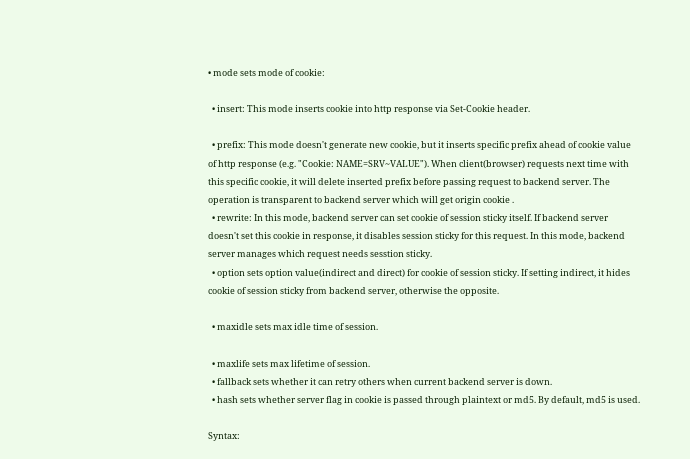• mode sets mode of cookie:

  • insert: This mode inserts cookie into http response via Set-Cookie header.

  • prefix: This mode doesn't generate new cookie, but it inserts specific prefix ahead of cookie value of http response (e.g. "Cookie: NAME=SRV~VALUE"). When client(browser) requests next time with this specific cookie, it will delete inserted prefix before passing request to backend server. The operation is transparent to backend server which will get origin cookie .
  • rewrite: In this mode, backend server can set cookie of session sticky itself. If backend server doesn't set this cookie in response, it disables session sticky for this request. In this mode, backend server manages which request needs sesstion sticky.
  • option sets option value(indirect and direct) for cookie of session sticky. If setting indirect, it hides cookie of session sticky from backend server, otherwise the opposite.

  • maxidle sets max idle time of session.

  • maxlife sets max lifetime of session.
  • fallback sets whether it can retry others when current backend server is down.
  • hash sets whether server flag in cookie is passed through plaintext or md5. By default, md5 is used.

Syntax: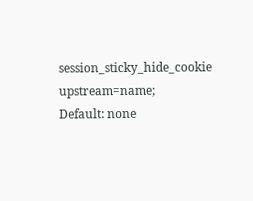session_sticky_hide_cookie upstream=name;
Default: none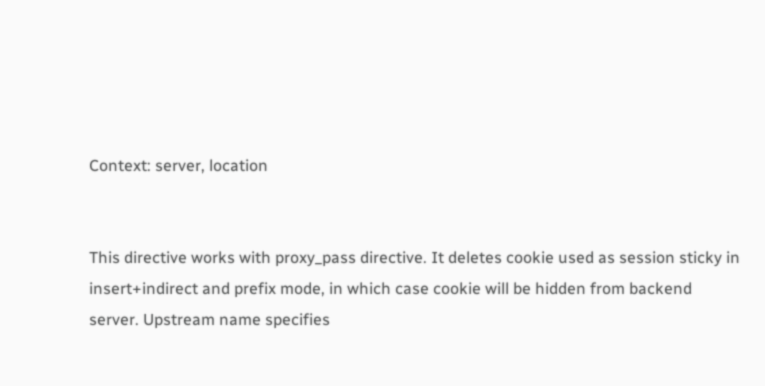Context: server, location


This directive works with proxy_pass directive. It deletes cookie used as session sticky in insert+indirect and prefix mode, in which case cookie will be hidden from backend server. Upstream name specifies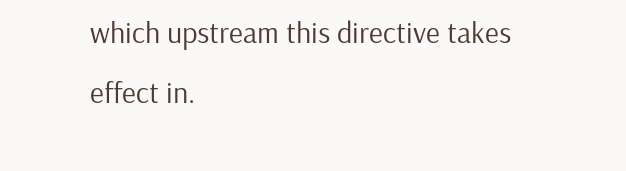which upstream this directive takes effect in.